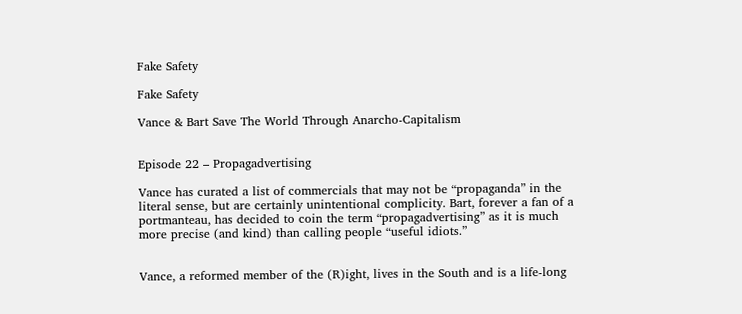Fake Safety

Fake Safety

Vance & Bart Save The World Through Anarcho-Capitalism


Episode 22 – Propagadvertising

Vance has curated a list of commercials that may not be “propaganda” in the literal sense, but are certainly unintentional complicity. Bart, forever a fan of a portmanteau, has decided to coin the term “propagadvertising” as it is much more precise (and kind) than calling people “useful idiots.”


Vance, a reformed member of the (R)ight, lives in the South and is a life-long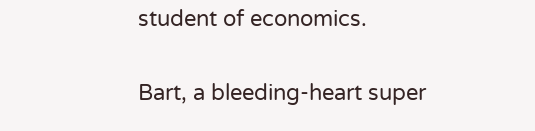student of economics.

Bart, a bleeding-heart super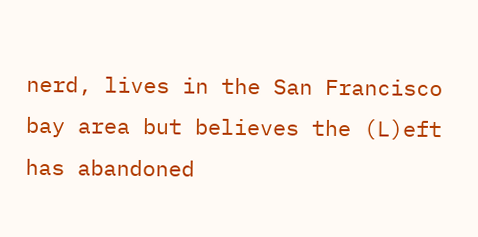nerd, lives in the San Francisco bay area but believes the (L)eft has abandoned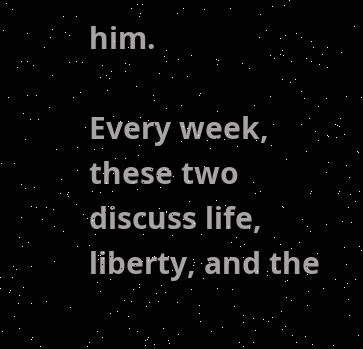him.

Every week, these two discuss life, liberty, and the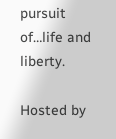pursuit of…life and liberty.

Hosted by